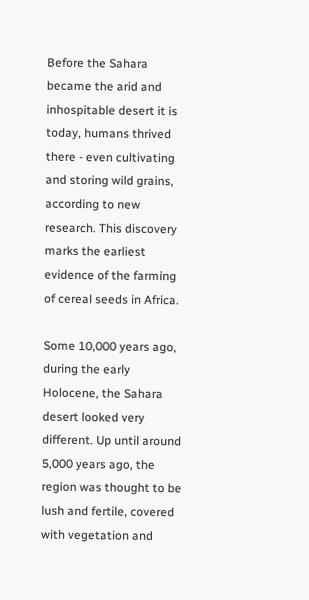Before the Sahara became the arid and inhospitable desert it is today, humans thrived there - even cultivating and storing wild grains, according to new research. This discovery marks the earliest evidence of the farming of cereal seeds in Africa.

Some 10,000 years ago, during the early Holocene, the Sahara desert looked very different. Up until around 5,000 years ago, the region was thought to be lush and fertile, covered with vegetation and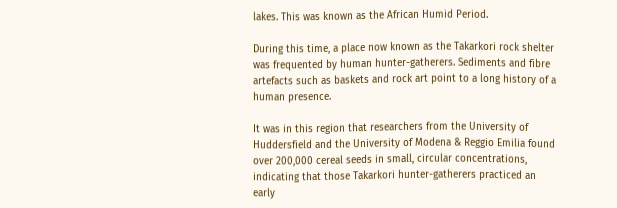lakes. This was known as the African Humid Period.

During this time, a place now known as the Takarkori rock shelter was frequented by human hunter-gatherers. Sediments and fibre artefacts such as baskets and rock art point to a long history of a human presence.

It was in this region that researchers from the University of Huddersfield and the University of Modena & Reggio Emilia found over 200,000 cereal seeds in small, circular concentrations, indicating that those Takarkori hunter-gatherers practiced an early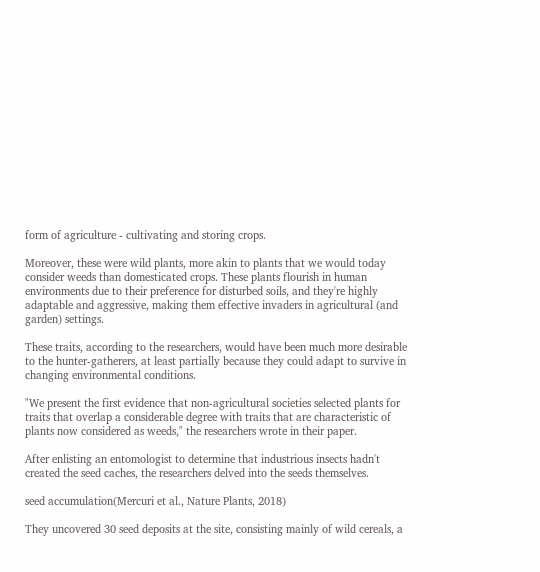form of agriculture - cultivating and storing crops.

Moreover, these were wild plants, more akin to plants that we would today consider weeds than domesticated crops. These plants flourish in human environments due to their preference for disturbed soils, and they're highly adaptable and aggressive, making them effective invaders in agricultural (and garden) settings.

These traits, according to the researchers, would have been much more desirable to the hunter-gatherers, at least partially because they could adapt to survive in changing environmental conditions.

"We present the first evidence that non-agricultural societies selected plants for traits that overlap a considerable degree with traits that are characteristic of plants now considered as weeds," the researchers wrote in their paper.

After enlisting an entomologist to determine that industrious insects hadn't created the seed caches, the researchers delved into the seeds themselves.

seed accumulation(Mercuri et al., Nature Plants, 2018)

They uncovered 30 seed deposits at the site, consisting mainly of wild cereals, a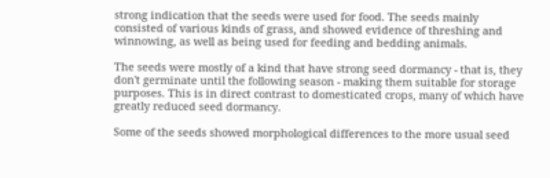strong indication that the seeds were used for food. The seeds mainly consisted of various kinds of grass, and showed evidence of threshing and winnowing, as well as being used for feeding and bedding animals.

The seeds were mostly of a kind that have strong seed dormancy - that is, they don't germinate until the following season - making them suitable for storage purposes. This is in direct contrast to domesticated crops, many of which have greatly reduced seed dormancy.

Some of the seeds showed morphological differences to the more usual seed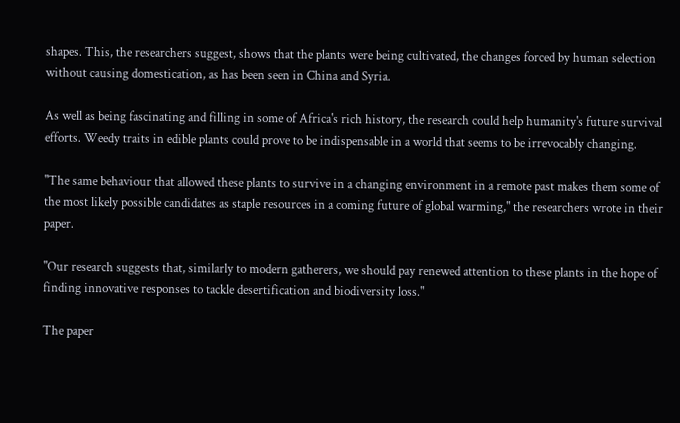shapes. This, the researchers suggest, shows that the plants were being cultivated, the changes forced by human selection without causing domestication, as has been seen in China and Syria.

As well as being fascinating and filling in some of Africa's rich history, the research could help humanity's future survival efforts. Weedy traits in edible plants could prove to be indispensable in a world that seems to be irrevocably changing.

"The same behaviour that allowed these plants to survive in a changing environment in a remote past makes them some of the most likely possible candidates as staple resources in a coming future of global warming," the researchers wrote in their paper.

"Our research suggests that, similarly to modern gatherers, we should pay renewed attention to these plants in the hope of finding innovative responses to tackle desertification and biodiversity loss."

The paper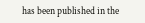has been published in the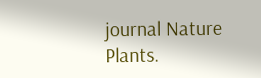journal Nature Plants.